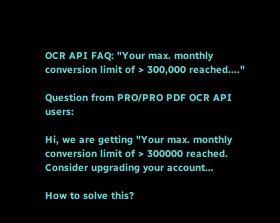OCR API FAQ: "Your max. monthly conversion limit of > 300,000 reached...."

Question from PRO/PRO PDF OCR API users:

Hi, we are getting "Your max. monthly conversion limit of > 300000 reached. Consider upgrading your account…

How to solve this?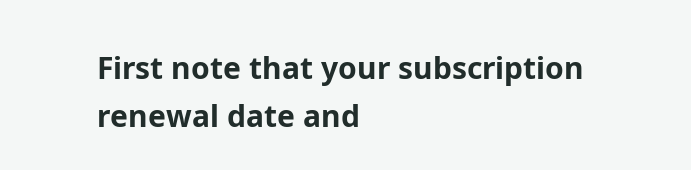First note that your subscription renewal date and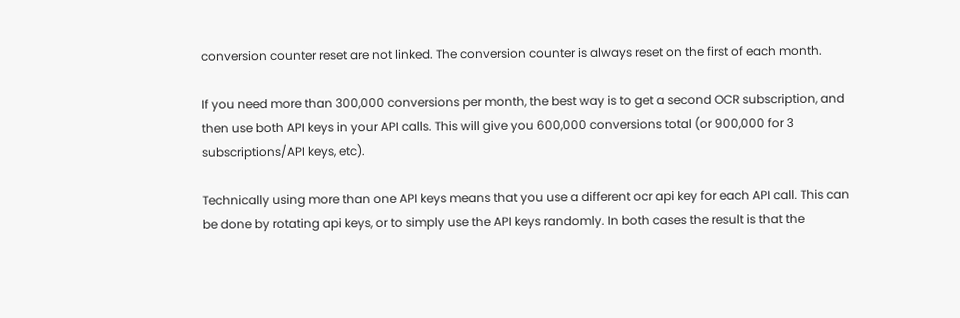conversion counter reset are not linked. The conversion counter is always reset on the first of each month.

If you need more than 300,000 conversions per month, the best way is to get a second OCR subscription, and then use both API keys in your API calls. This will give you 600,000 conversions total (or 900,000 for 3 subscriptions/API keys, etc).

Technically using more than one API keys means that you use a different ocr api key for each API call. This can be done by rotating api keys, or to simply use the API keys randomly. In both cases the result is that the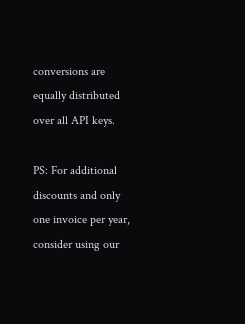conversions are equally distributed over all API keys.

PS: For additional discounts and only one invoice per year, consider using our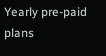Yearly pre-paid plans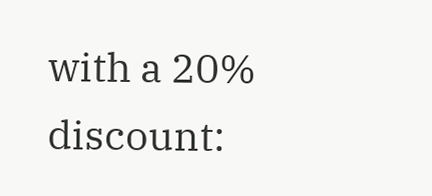with a 20% discount: